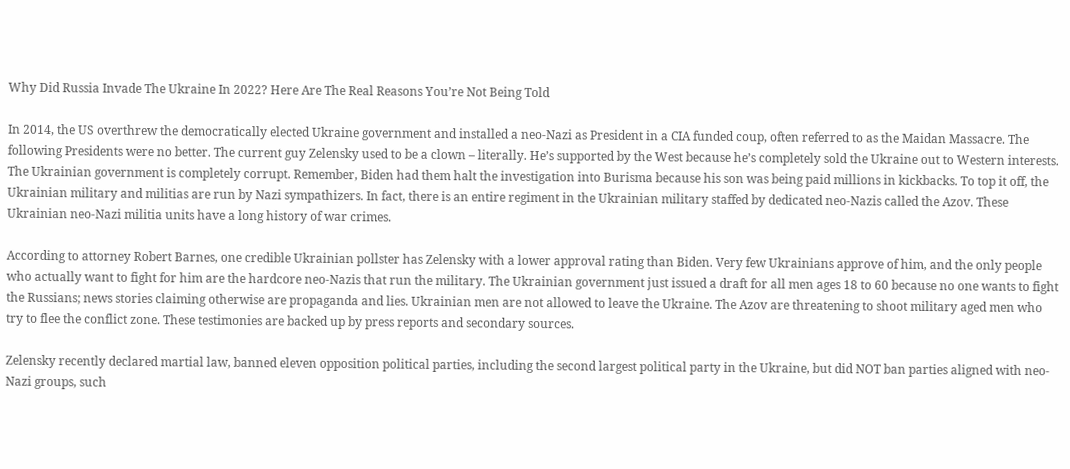Why Did Russia Invade The Ukraine In 2022? Here Are The Real Reasons You’re Not Being Told

In 2014, the US overthrew the democratically elected Ukraine government and installed a neo-Nazi as President in a CIA funded coup, often referred to as the Maidan Massacre. The following Presidents were no better. The current guy Zelensky used to be a clown – literally. He’s supported by the West because he’s completely sold the Ukraine out to Western interests. The Ukrainian government is completely corrupt. Remember, Biden had them halt the investigation into Burisma because his son was being paid millions in kickbacks. To top it off, the Ukrainian military and militias are run by Nazi sympathizers. In fact, there is an entire regiment in the Ukrainian military staffed by dedicated neo-Nazis called the Azov. These Ukrainian neo-Nazi militia units have a long history of war crimes.

According to attorney Robert Barnes, one credible Ukrainian pollster has Zelensky with a lower approval rating than Biden. Very few Ukrainians approve of him, and the only people who actually want to fight for him are the hardcore neo-Nazis that run the military. The Ukrainian government just issued a draft for all men ages 18 to 60 because no one wants to fight the Russians; news stories claiming otherwise are propaganda and lies. Ukrainian men are not allowed to leave the Ukraine. The Azov are threatening to shoot military aged men who try to flee the conflict zone. These testimonies are backed up by press reports and secondary sources.

Zelensky recently declared martial law, banned eleven opposition political parties, including the second largest political party in the Ukraine, but did NOT ban parties aligned with neo-Nazi groups, such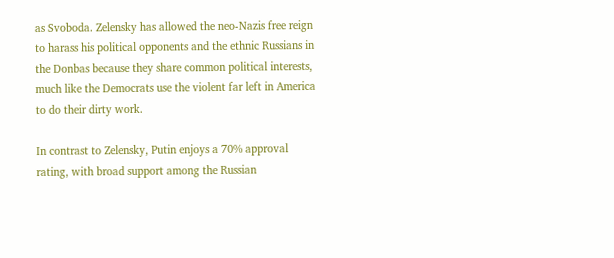as Svoboda. Zelensky has allowed the neo-Nazis free reign to harass his political opponents and the ethnic Russians in the Donbas because they share common political interests, much like the Democrats use the violent far left in America to do their dirty work.

In contrast to Zelensky, Putin enjoys a 70% approval rating, with broad support among the Russian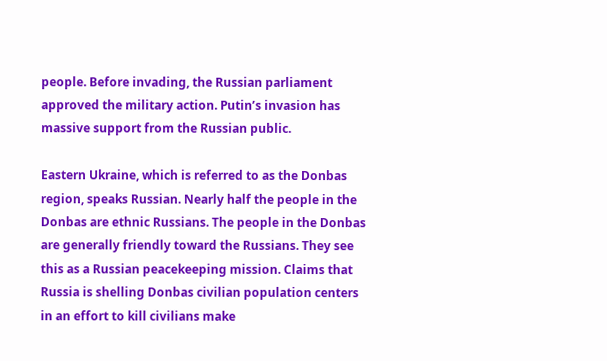people. Before invading, the Russian parliament approved the military action. Putin’s invasion has massive support from the Russian public.

Eastern Ukraine, which is referred to as the Donbas region, speaks Russian. Nearly half the people in the Donbas are ethnic Russians. The people in the Donbas are generally friendly toward the Russians. They see this as a Russian peacekeeping mission. Claims that Russia is shelling Donbas civilian population centers in an effort to kill civilians make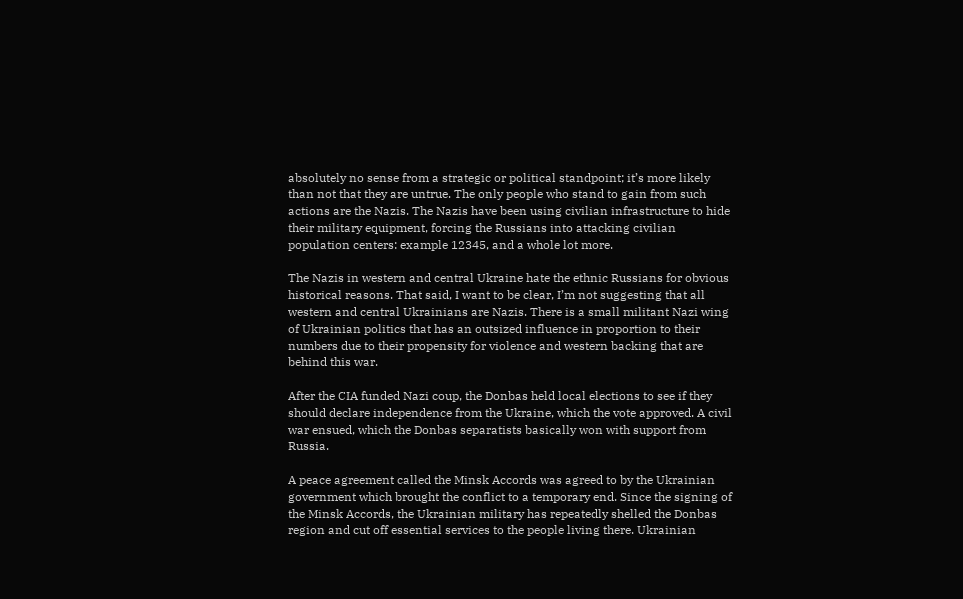absolutely no sense from a strategic or political standpoint; it’s more likely than not that they are untrue. The only people who stand to gain from such actions are the Nazis. The Nazis have been using civilian infrastructure to hide their military equipment, forcing the Russians into attacking civilian population centers: example 12345, and a whole lot more.

The Nazis in western and central Ukraine hate the ethnic Russians for obvious historical reasons. That said, I want to be clear, I’m not suggesting that all western and central Ukrainians are Nazis. There is a small militant Nazi wing of Ukrainian politics that has an outsized influence in proportion to their numbers due to their propensity for violence and western backing that are behind this war.

After the CIA funded Nazi coup, the Donbas held local elections to see if they should declare independence from the Ukraine, which the vote approved. A civil war ensued, which the Donbas separatists basically won with support from Russia.

A peace agreement called the Minsk Accords was agreed to by the Ukrainian government which brought the conflict to a temporary end. Since the signing of the Minsk Accords, the Ukrainian military has repeatedly shelled the Donbas region and cut off essential services to the people living there. Ukrainian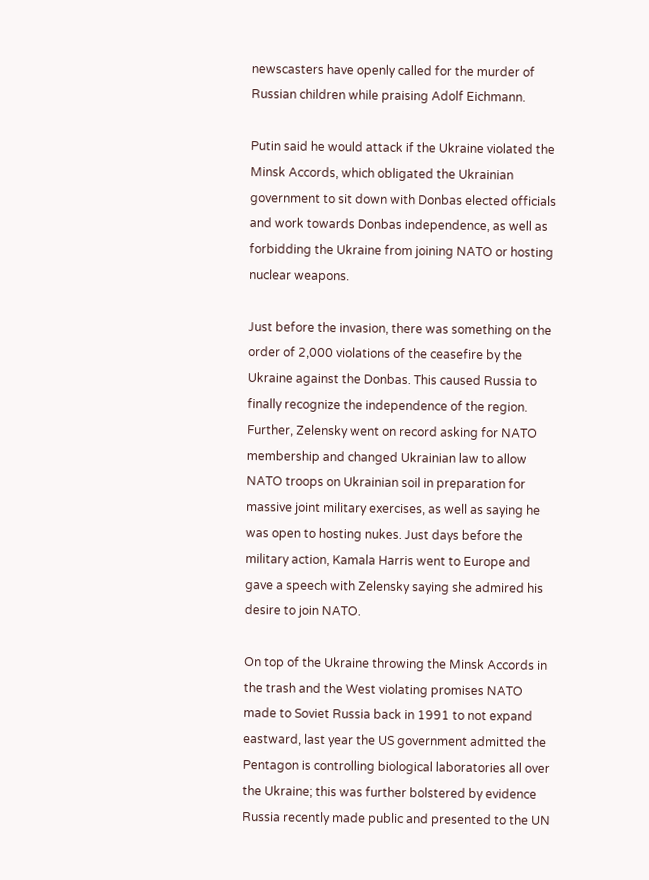newscasters have openly called for the murder of Russian children while praising Adolf Eichmann.

Putin said he would attack if the Ukraine violated the Minsk Accords, which obligated the Ukrainian government to sit down with Donbas elected officials and work towards Donbas independence, as well as forbidding the Ukraine from joining NATO or hosting nuclear weapons.

Just before the invasion, there was something on the order of 2,000 violations of the ceasefire by the Ukraine against the Donbas. This caused Russia to finally recognize the independence of the region. Further, Zelensky went on record asking for NATO membership and changed Ukrainian law to allow NATO troops on Ukrainian soil in preparation for massive joint military exercises, as well as saying he was open to hosting nukes. Just days before the military action, Kamala Harris went to Europe and gave a speech with Zelensky saying she admired his desire to join NATO.

On top of the Ukraine throwing the Minsk Accords in the trash and the West violating promises NATO made to Soviet Russia back in 1991 to not expand eastward, last year the US government admitted the Pentagon is controlling biological laboratories all over the Ukraine; this was further bolstered by evidence Russia recently made public and presented to the UN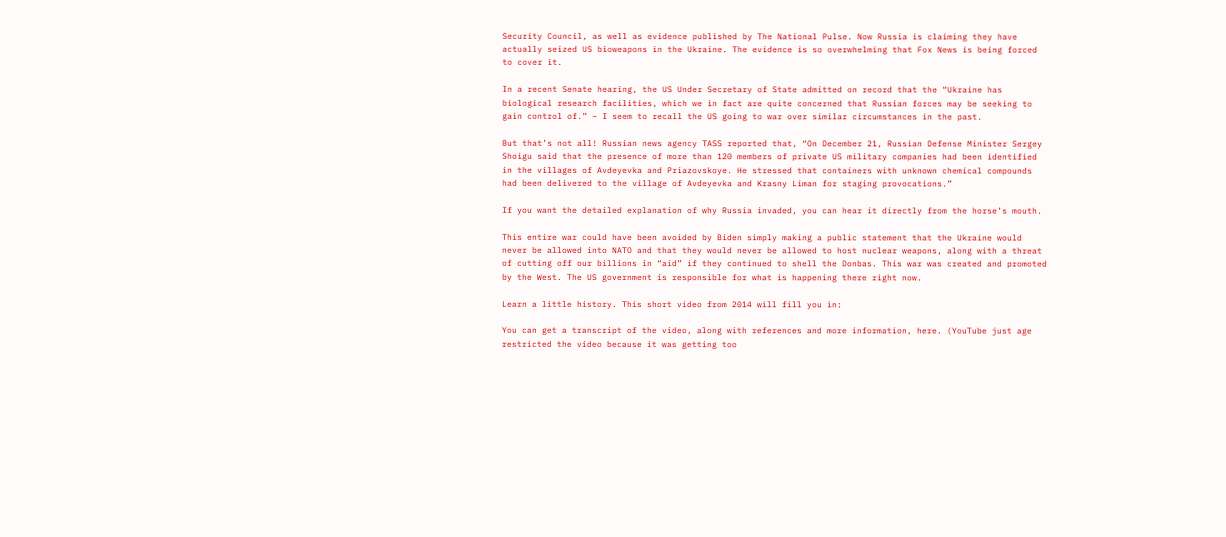Security Council, as well as evidence published by The National Pulse. Now Russia is claiming they have actually seized US bioweapons in the Ukraine. The evidence is so overwhelming that Fox News is being forced to cover it.

In a recent Senate hearing, the US Under Secretary of State admitted on record that the “Ukraine has biological research facilities, which we in fact are quite concerned that Russian forces may be seeking to gain control of.” – I seem to recall the US going to war over similar circumstances in the past.

But that’s not all! Russian news agency TASS reported that, “On December 21, Russian Defense Minister Sergey Shoigu said that the presence of more than 120 members of private US military companies had been identified in the villages of Avdeyevka and Priazovskoye. He stressed that containers with unknown chemical compounds had been delivered to the village of Avdeyevka and Krasny Liman for staging provocations.”

If you want the detailed explanation of why Russia invaded, you can hear it directly from the horse’s mouth.

This entire war could have been avoided by Biden simply making a public statement that the Ukraine would never be allowed into NATO and that they would never be allowed to host nuclear weapons, along with a threat of cutting off our billions in “aid” if they continued to shell the Donbas. This war was created and promoted by the West. The US government is responsible for what is happening there right now.

Learn a little history. This short video from 2014 will fill you in:

You can get a transcript of the video, along with references and more information, here. (YouTube just age restricted the video because it was getting too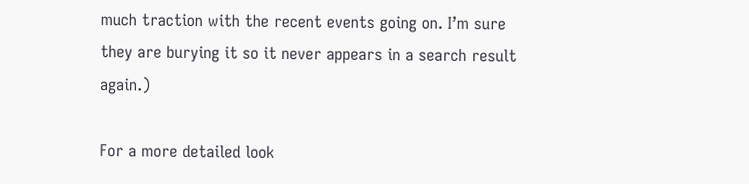much traction with the recent events going on. I’m sure they are burying it so it never appears in a search result again.)

For a more detailed look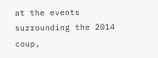at the events surrounding the 2014 coup,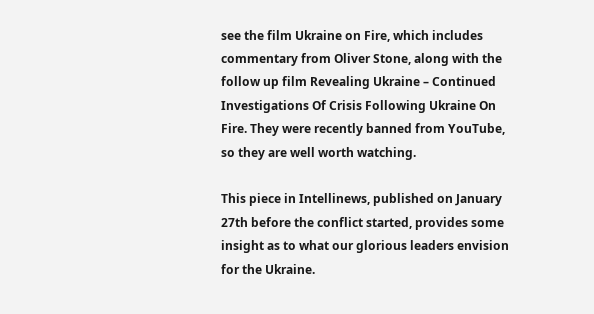see the film Ukraine on Fire, which includes commentary from Oliver Stone, along with the follow up film Revealing Ukraine – Continued Investigations Of Crisis Following Ukraine On Fire. They were recently banned from YouTube, so they are well worth watching.

This piece in Intellinews, published on January 27th before the conflict started, provides some insight as to what our glorious leaders envision for the Ukraine.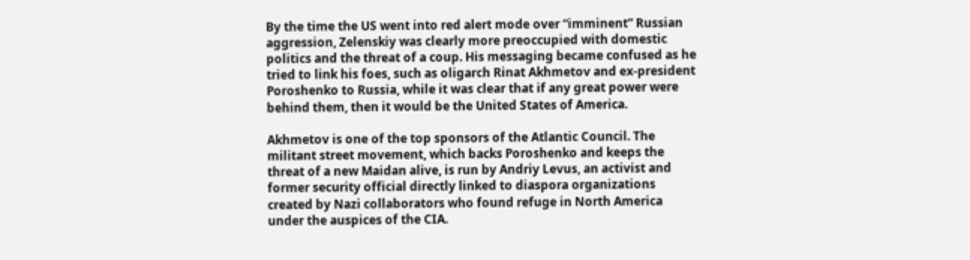By the time the US went into red alert mode over “imminent” Russian aggression, Zelenskiy was clearly more preoccupied with domestic politics and the threat of a coup. His messaging became confused as he tried to link his foes, such as oligarch Rinat Akhmetov and ex-president Poroshenko to Russia, while it was clear that if any great power were behind them, then it would be the United States of America.

Akhmetov is one of the top sponsors of the Atlantic Council. The militant street movement, which backs Poroshenko and keeps the threat of a new Maidan alive, is run by Andriy Levus, an activist and former security official directly linked to diaspora organizations created by Nazi collaborators who found refuge in North America under the auspices of the CIA.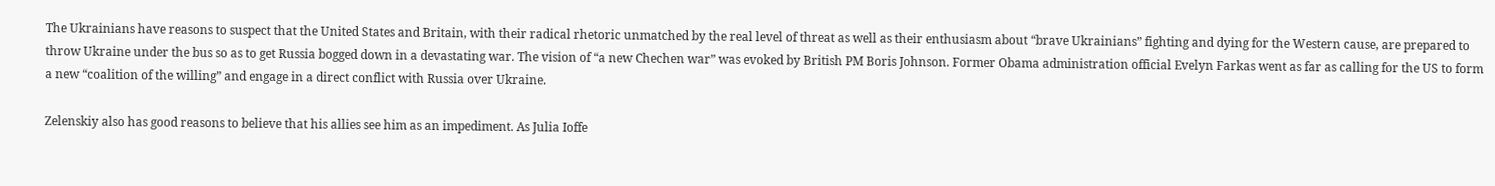The Ukrainians have reasons to suspect that the United States and Britain, with their radical rhetoric unmatched by the real level of threat as well as their enthusiasm about “brave Ukrainians” fighting and dying for the Western cause, are prepared to throw Ukraine under the bus so as to get Russia bogged down in a devastating war. The vision of “a new Chechen war” was evoked by British PM Boris Johnson. Former Obama administration official Evelyn Farkas went as far as calling for the US to form a new “coalition of the willing” and engage in a direct conflict with Russia over Ukraine.

Zelenskiy also has good reasons to believe that his allies see him as an impediment. As Julia Ioffe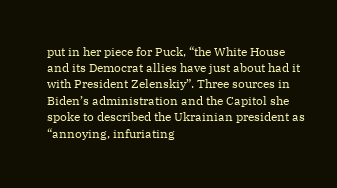put in her piece for Puck, “the White House and its Democrat allies have just about had it with President Zelenskiy”. Three sources in Biden’s administration and the Capitol she spoke to described the Ukrainian president as “annoying, infuriating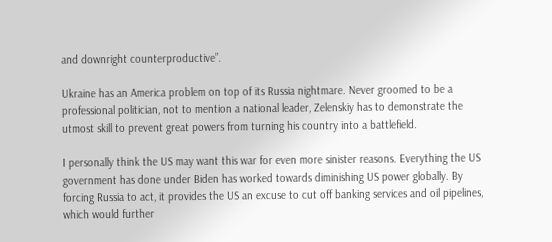and downright counterproductive”.

Ukraine has an America problem on top of its Russia nightmare. Never groomed to be a professional politician, not to mention a national leader, Zelenskiy has to demonstrate the utmost skill to prevent great powers from turning his country into a battlefield.

I personally think the US may want this war for even more sinister reasons. Everything the US government has done under Biden has worked towards diminishing US power globally. By forcing Russia to act, it provides the US an excuse to cut off banking services and oil pipelines, which would further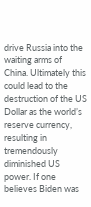drive Russia into the waiting arms of China. Ultimately this could lead to the destruction of the US Dollar as the world’s reserve currency, resulting in tremendously diminished US power. If one believes Biden was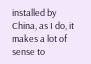installed by China, as I do, it makes a lot of sense to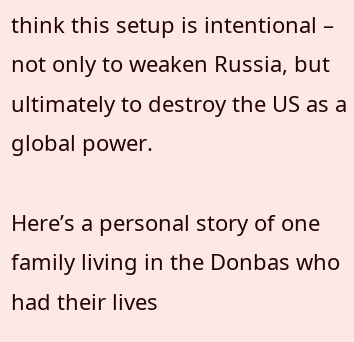think this setup is intentional – not only to weaken Russia, but ultimately to destroy the US as a global power.

Here’s a personal story of one family living in the Donbas who had their lives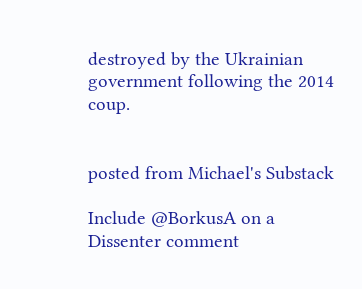destroyed by the Ukrainian government following the 2014 coup.


posted from Michael's Substack

Include @BorkusA on a Dissenter comment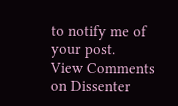to notify me of your post.
View Comments on Dissenter